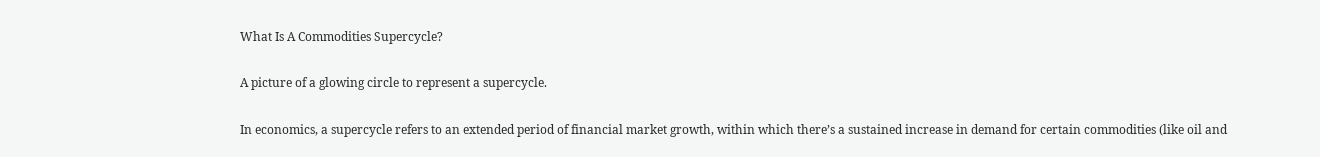What Is A Commodities Supercycle?

A picture of a glowing circle to represent a supercycle.

In economics, a supercycle refers to an extended period of financial market growth, within which there’s a sustained increase in demand for certain commodities (like oil and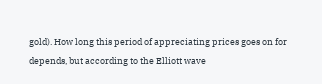gold). How long this period of appreciating prices goes on for depends, but according to the Elliott wave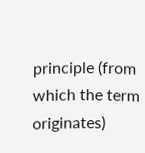principle (from which the term originates)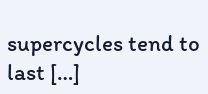supercycles tend to last […]